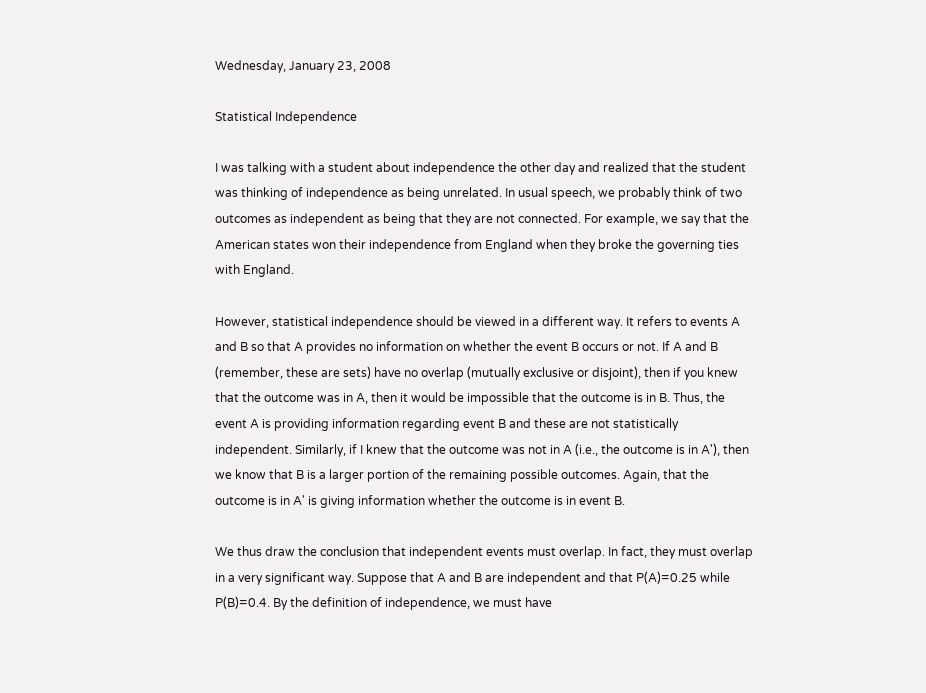Wednesday, January 23, 2008

Statistical Independence

I was talking with a student about independence the other day and realized that the student was thinking of independence as being unrelated. In usual speech, we probably think of two outcomes as independent as being that they are not connected. For example, we say that the American states won their independence from England when they broke the governing ties with England.

However, statistical independence should be viewed in a different way. It refers to events A and B so that A provides no information on whether the event B occurs or not. If A and B (remember, these are sets) have no overlap (mutually exclusive or disjoint), then if you knew that the outcome was in A, then it would be impossible that the outcome is in B. Thus, the event A is providing information regarding event B and these are not statistically independent. Similarly, if I knew that the outcome was not in A (i.e., the outcome is in A'), then we know that B is a larger portion of the remaining possible outcomes. Again, that the outcome is in A' is giving information whether the outcome is in event B.

We thus draw the conclusion that independent events must overlap. In fact, they must overlap in a very significant way. Suppose that A and B are independent and that P(A)=0.25 while P(B)=0.4. By the definition of independence, we must have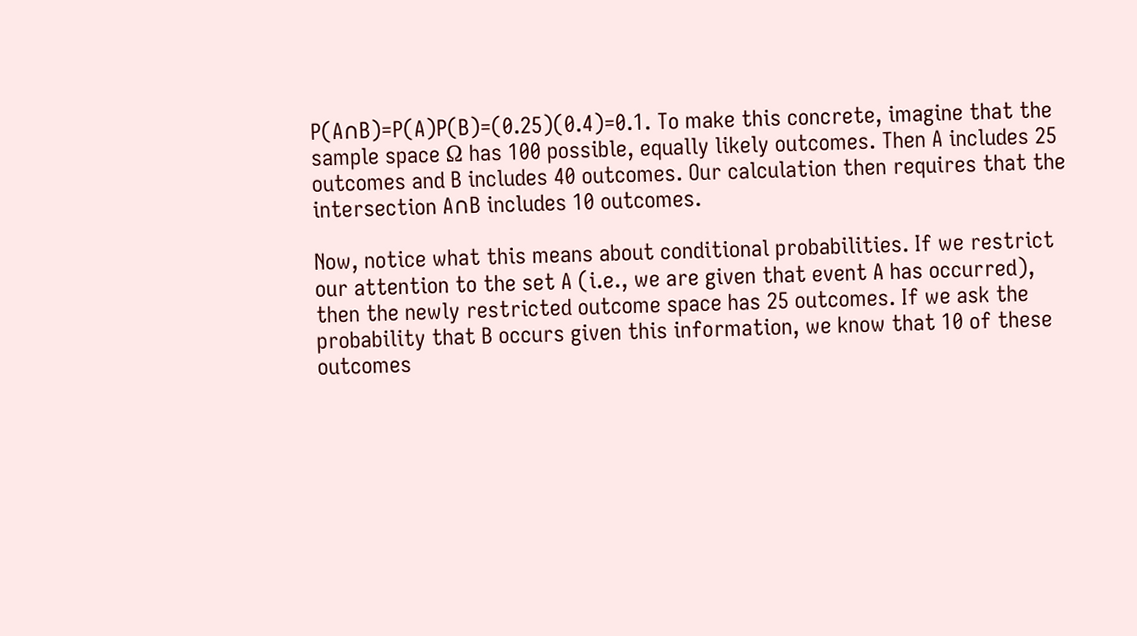P(A∩B)=P(A)P(B)=(0.25)(0.4)=0.1. To make this concrete, imagine that the sample space Ω has 100 possible, equally likely outcomes. Then A includes 25 outcomes and B includes 40 outcomes. Our calculation then requires that the intersection A∩B includes 10 outcomes.

Now, notice what this means about conditional probabilities. If we restrict our attention to the set A (i.e., we are given that event A has occurred), then the newly restricted outcome space has 25 outcomes. If we ask the probability that B occurs given this information, we know that 10 of these outcomes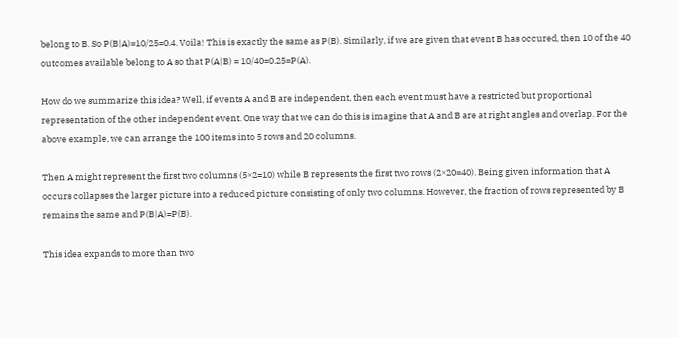belong to B. So P(B|A)=10/25=0.4. Voila! This is exactly the same as P(B). Similarly, if we are given that event B has occured, then 10 of the 40 outcomes available belong to A so that P(A|B) = 10/40=0.25=P(A).

How do we summarize this idea? Well, if events A and B are independent, then each event must have a restricted but proportional representation of the other independent event. One way that we can do this is imagine that A and B are at right angles and overlap. For the above example, we can arrange the 100 items into 5 rows and 20 columns.

Then A might represent the first two columns (5×2=10) while B represents the first two rows (2×20=40). Being given information that A occurs collapses the larger picture into a reduced picture consisting of only two columns. However, the fraction of rows represented by B remains the same and P(B|A)=P(B).

This idea expands to more than two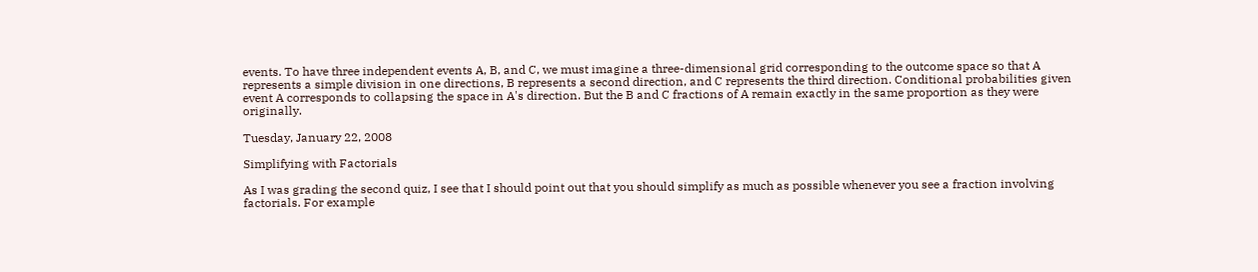events. To have three independent events A, B, and C, we must imagine a three-dimensional grid corresponding to the outcome space so that A represents a simple division in one directions, B represents a second direction, and C represents the third direction. Conditional probabilities given event A corresponds to collapsing the space in A's direction. But the B and C fractions of A remain exactly in the same proportion as they were originally.

Tuesday, January 22, 2008

Simplifying with Factorials

As I was grading the second quiz, I see that I should point out that you should simplify as much as possible whenever you see a fraction involving factorials. For example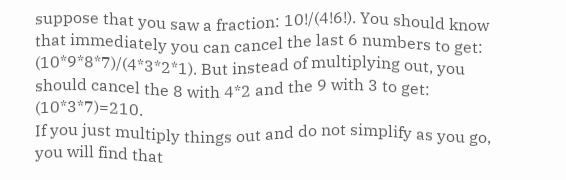suppose that you saw a fraction: 10!/(4!6!). You should know that immediately you can cancel the last 6 numbers to get: (10*9*8*7)/(4*3*2*1). But instead of multiplying out, you should cancel the 8 with 4*2 and the 9 with 3 to get: (10*3*7)=210.
If you just multiply things out and do not simplify as you go, you will find that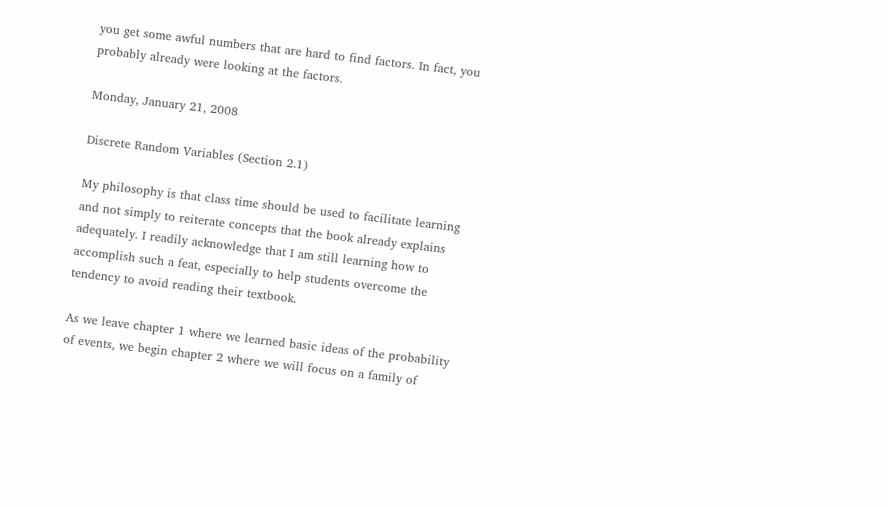you get some awful numbers that are hard to find factors. In fact, you probably already were looking at the factors.

Monday, January 21, 2008

Discrete Random Variables (Section 2.1)

My philosophy is that class time should be used to facilitate learning and not simply to reiterate concepts that the book already explains adequately. I readily acknowledge that I am still learning how to accomplish such a feat, especially to help students overcome the tendency to avoid reading their textbook.

As we leave chapter 1 where we learned basic ideas of the probability of events, we begin chapter 2 where we will focus on a family of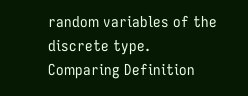random variables of the discrete type.
Comparing Definition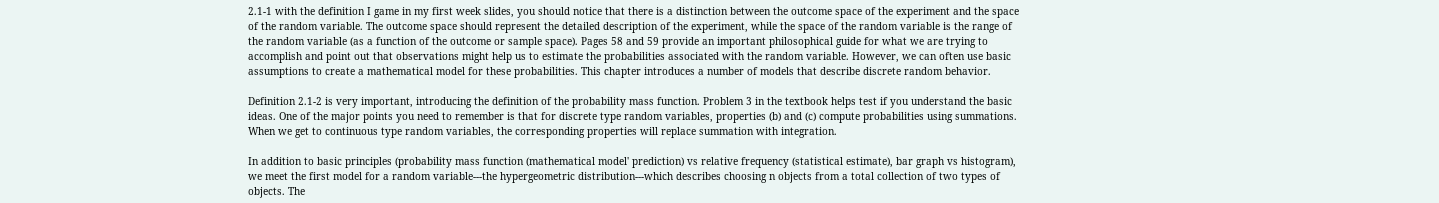2.1-1 with the definition I game in my first week slides, you should notice that there is a distinction between the outcome space of the experiment and the space of the random variable. The outcome space should represent the detailed description of the experiment, while the space of the random variable is the range of the random variable (as a function of the outcome or sample space). Pages 58 and 59 provide an important philosophical guide for what we are trying to accomplish and point out that observations might help us to estimate the probabilities associated with the random variable. However, we can often use basic assumptions to create a mathematical model for these probabilities. This chapter introduces a number of models that describe discrete random behavior.

Definition 2.1-2 is very important, introducing the definition of the probability mass function. Problem 3 in the textbook helps test if you understand the basic ideas. One of the major points you need to remember is that for discrete type random variables, properties (b) and (c) compute probabilities using summations. When we get to continuous type random variables, the corresponding properties will replace summation with integration.

In addition to basic principles (probability mass function (mathematical model' prediction) vs relative frequency (statistical estimate), bar graph vs histogram), we meet the first model for a random variable---the hypergeometric distribution---which describes choosing n objects from a total collection of two types of objects. The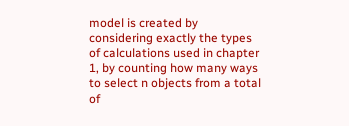model is created by considering exactly the types of calculations used in chapter 1, by counting how many ways to select n objects from a total of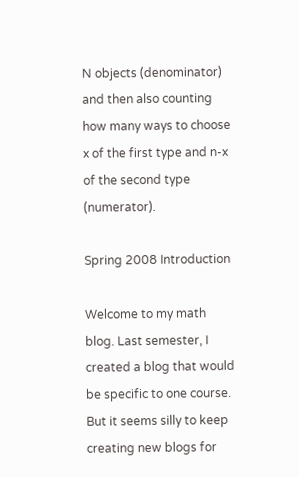N objects (denominator) and then also counting how many ways to choose x of the first type and n-x of the second type (numerator).

Spring 2008 Introduction

Welcome to my math blog. Last semester, I created a blog that would be specific to one course. But it seems silly to keep creating new blogs for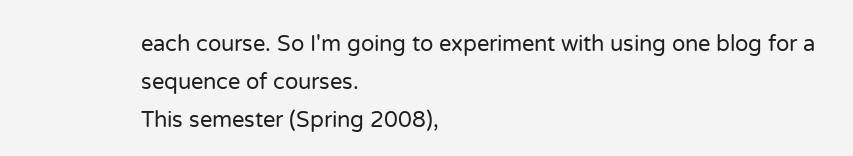each course. So I'm going to experiment with using one blog for a sequence of courses.
This semester (Spring 2008),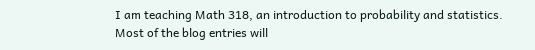I am teaching Math 318, an introduction to probability and statistics. Most of the blog entries will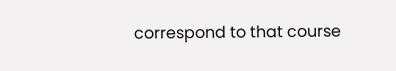correspond to that course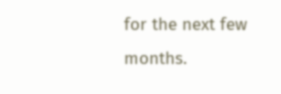for the next few months.